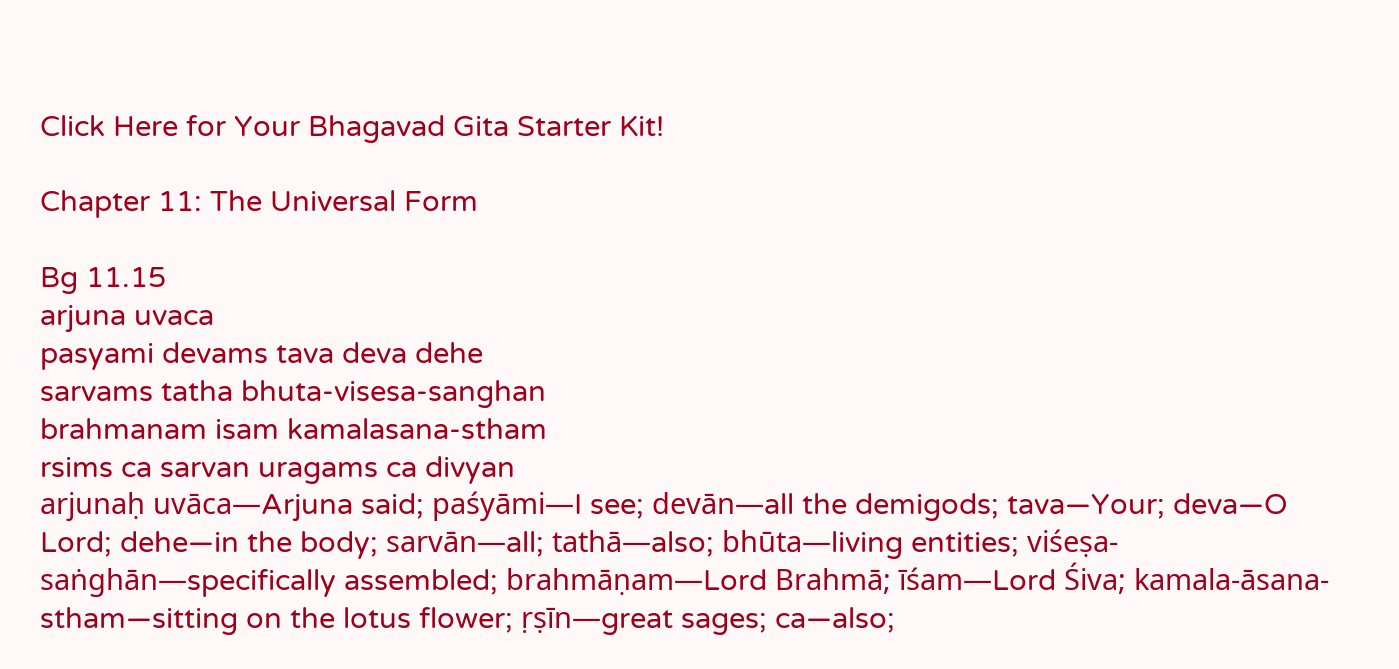Click Here for Your Bhagavad Gita Starter Kit!

Chapter 11: The Universal Form

Bg 11.15
arjuna uvaca
pasyami devams tava deva dehe
sarvams tatha bhuta-visesa-sanghan
brahmanam isam kamalasana-stham
rsims ca sarvan uragams ca divyan
arjunaḥ uvāca—Arjuna said; paśyāmi—I see; devān—all the demigods; tava—Your; deva—O Lord; dehe—in the body; sarvān—all; tathā—also; bhūta—living entities; viśeṣa-saṅghān—specifically assembled; brahmāṇam—Lord Brahmā; īśam—Lord Śiva; kamala-āsana-stham—sitting on the lotus flower; ṛṣīn—great sages; ca—also;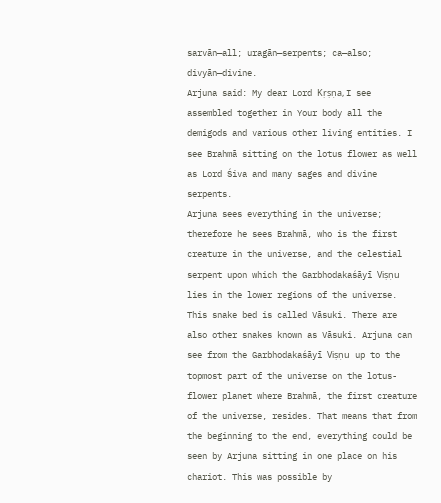sarvān—all; uragān—serpents; ca—also; divyān—divine.
Arjuna said: My dear Lord Kṛṣṇa, I see assembled together in Your body all the demigods and various other living entities. I see Brahmā sitting on the lotus flower as well as Lord Śiva and many sages and divine serpents.
Arjuna sees everything in the universe; therefore he sees Brahmā, who is the first creature in the universe, and the celestial serpent upon which the Garbhodakaśāyī Viṣṇu lies in the lower regions of the universe. This snake bed is called Vāsuki. There are also other snakes known as Vāsuki. Arjuna can see from the Garbhodakaśāyī Viṣṇu up to the topmost part of the universe on the lotus-flower planet where Brahmā, the first creature of the universe, resides. That means that from the beginning to the end, everything could be seen by Arjuna sitting in one place on his chariot. This was possible by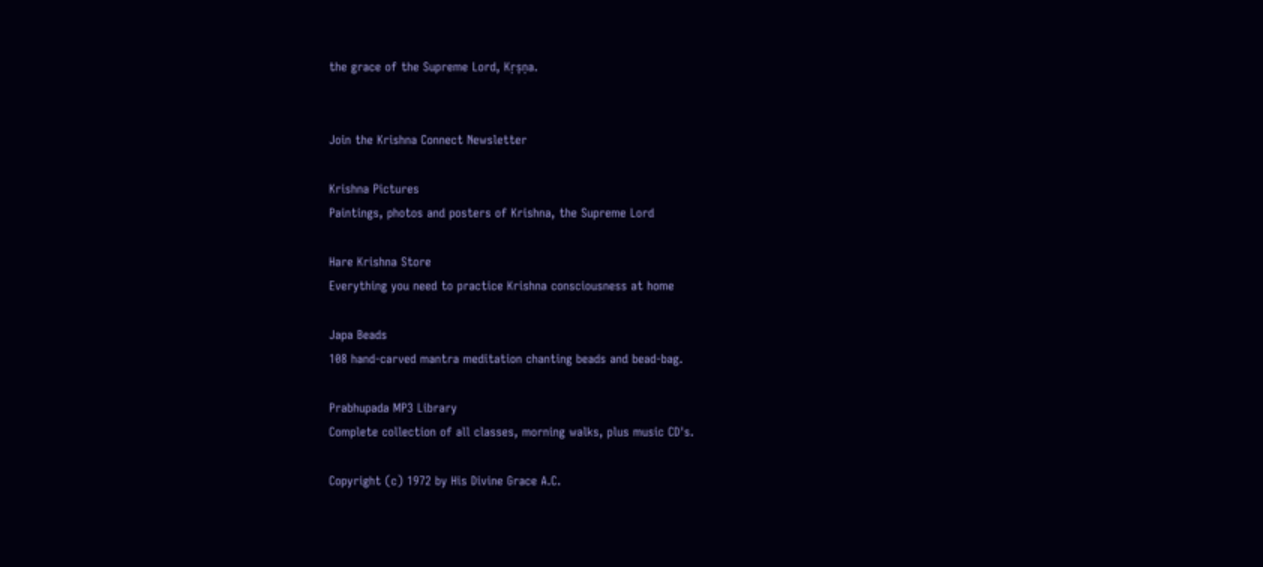the grace of the Supreme Lord, Kṛṣṇa.


Join the Krishna Connect Newsletter

Krishna Pictures
Paintings, photos and posters of Krishna, the Supreme Lord

Hare Krishna Store
Everything you need to practice Krishna consciousness at home

Japa Beads
108 hand-carved mantra meditation chanting beads and bead-bag.

Prabhupada MP3 Library
Complete collection of all classes, morning walks, plus music CD's.

Copyright (c) 1972 by His Divine Grace A.C.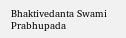Bhaktivedanta Swami Prabhupada